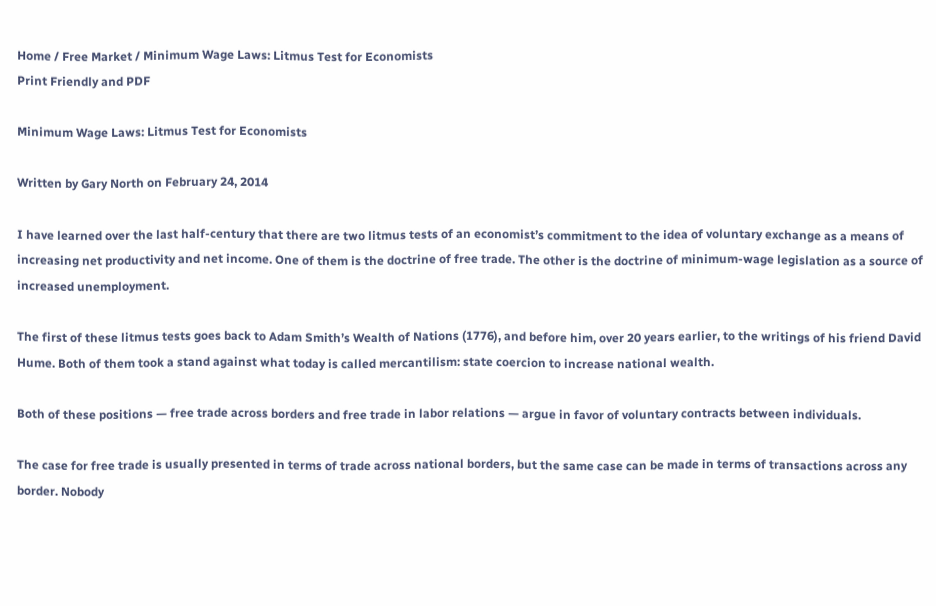Home / Free Market / Minimum Wage Laws: Litmus Test for Economists
Print Friendly and PDF

Minimum Wage Laws: Litmus Test for Economists

Written by Gary North on February 24, 2014

I have learned over the last half-century that there are two litmus tests of an economist’s commitment to the idea of voluntary exchange as a means of increasing net productivity and net income. One of them is the doctrine of free trade. The other is the doctrine of minimum-wage legislation as a source of increased unemployment.

The first of these litmus tests goes back to Adam Smith’s Wealth of Nations (1776), and before him, over 20 years earlier, to the writings of his friend David Hume. Both of them took a stand against what today is called mercantilism: state coercion to increase national wealth.

Both of these positions — free trade across borders and free trade in labor relations — argue in favor of voluntary contracts between individuals.

The case for free trade is usually presented in terms of trade across national borders, but the same case can be made in terms of transactions across any border. Nobody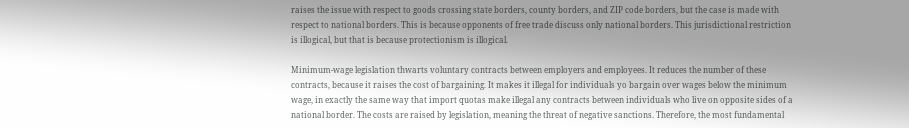raises the issue with respect to goods crossing state borders, county borders, and ZIP code borders, but the case is made with respect to national borders. This is because opponents of free trade discuss only national borders. This jurisdictional restriction is illogical, but that is because protectionism is illogical.

Minimum-wage legislation thwarts voluntary contracts between employers and employees. It reduces the number of these contracts, because it raises the cost of bargaining. It makes it illegal for individuals yo bargain over wages below the minimum wage, in exactly the same way that import quotas make illegal any contracts between individuals who live on opposite sides of a national border. The costs are raised by legislation, meaning the threat of negative sanctions. Therefore, the most fundamental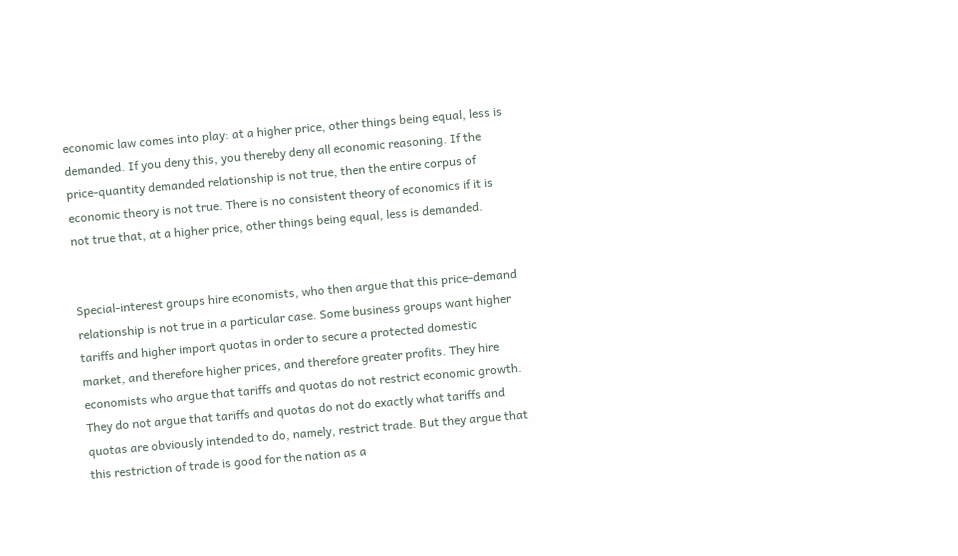economic law comes into play: at a higher price, other things being equal, less is demanded. If you deny this, you thereby deny all economic reasoning. If the price-quantity demanded relationship is not true, then the entire corpus of economic theory is not true. There is no consistent theory of economics if it is not true that, at a higher price, other things being equal, less is demanded.


Special-interest groups hire economists, who then argue that this price-demand relationship is not true in a particular case. Some business groups want higher tariffs and higher import quotas in order to secure a protected domestic market, and therefore higher prices, and therefore greater profits. They hire economists who argue that tariffs and quotas do not restrict economic growth. They do not argue that tariffs and quotas do not do exactly what tariffs and quotas are obviously intended to do, namely, restrict trade. But they argue that this restriction of trade is good for the nation as a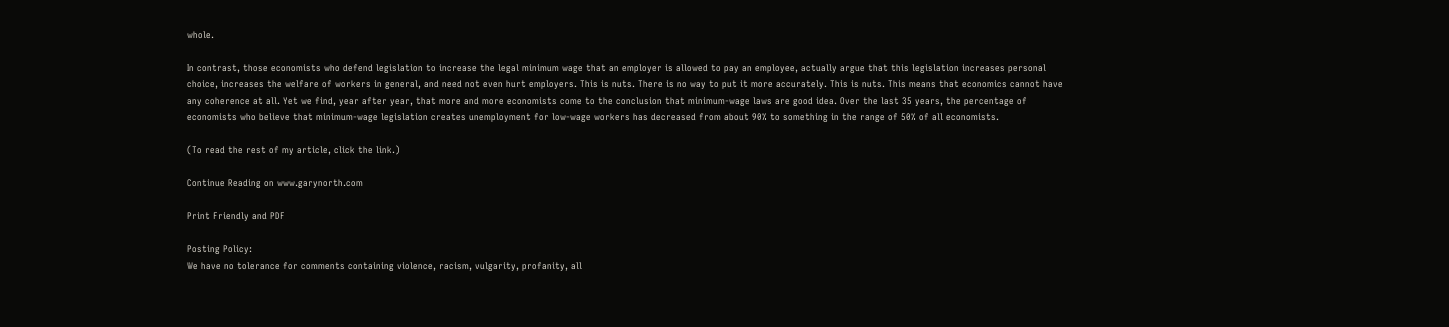whole.

In contrast, those economists who defend legislation to increase the legal minimum wage that an employer is allowed to pay an employee, actually argue that this legislation increases personal choice, increases the welfare of workers in general, and need not even hurt employers. This is nuts. There is no way to put it more accurately. This is nuts. This means that economics cannot have any coherence at all. Yet we find, year after year, that more and more economists come to the conclusion that minimum-wage laws are good idea. Over the last 35 years, the percentage of economists who believe that minimum-wage legislation creates unemployment for low-wage workers has decreased from about 90% to something in the range of 50% of all economists.

(To read the rest of my article, click the link.)

Continue Reading on www.garynorth.com

Print Friendly and PDF

Posting Policy:
We have no tolerance for comments containing violence, racism, vulgarity, profanity, all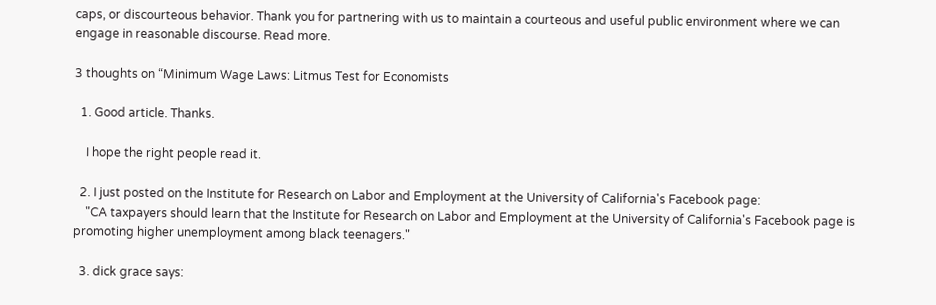caps, or discourteous behavior. Thank you for partnering with us to maintain a courteous and useful public environment where we can engage in reasonable discourse. Read more.

3 thoughts on “Minimum Wage Laws: Litmus Test for Economists

  1. Good article. Thanks.

    I hope the right people read it.

  2. I just posted on the Institute for Research on Labor and Employment at the University of California's Facebook page:
    "CA taxpayers should learn that the Institute for Research on Labor and Employment at the University of California's Facebook page is promoting higher unemployment among black teenagers."

  3. dick grace says: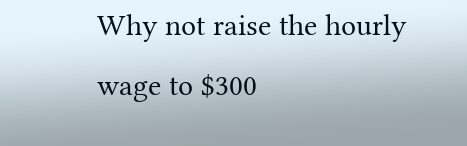Why not raise the hourly wage to $300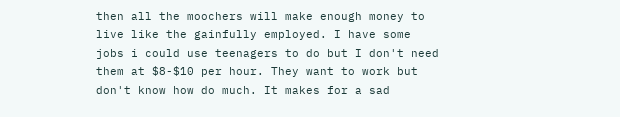then all the moochers will make enough money to live like the gainfully employed. I have some jobs i could use teenagers to do but I don't need them at $8-$10 per hour. They want to work but don't know how do much. It makes for a sad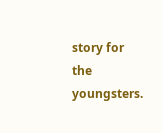story for the youngsters.